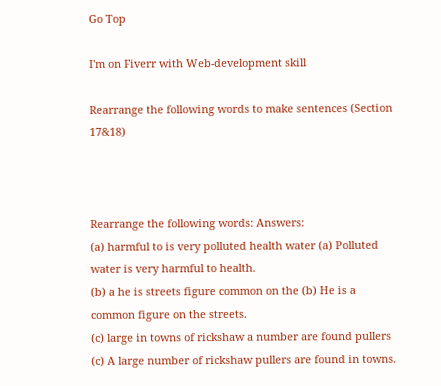Go Top

I'm on Fiverr with Web-development skill

Rearrange the following words to make sentences (Section 17&18)



Rearrange the following words: Answers:
(a) harmful to is very polluted health water (a) Polluted water is very harmful to health.
(b) a he is streets figure common on the (b) He is a common figure on the streets.
(c) large in towns of rickshaw a number are found pullers (c) A large number of rickshaw pullers are found in towns.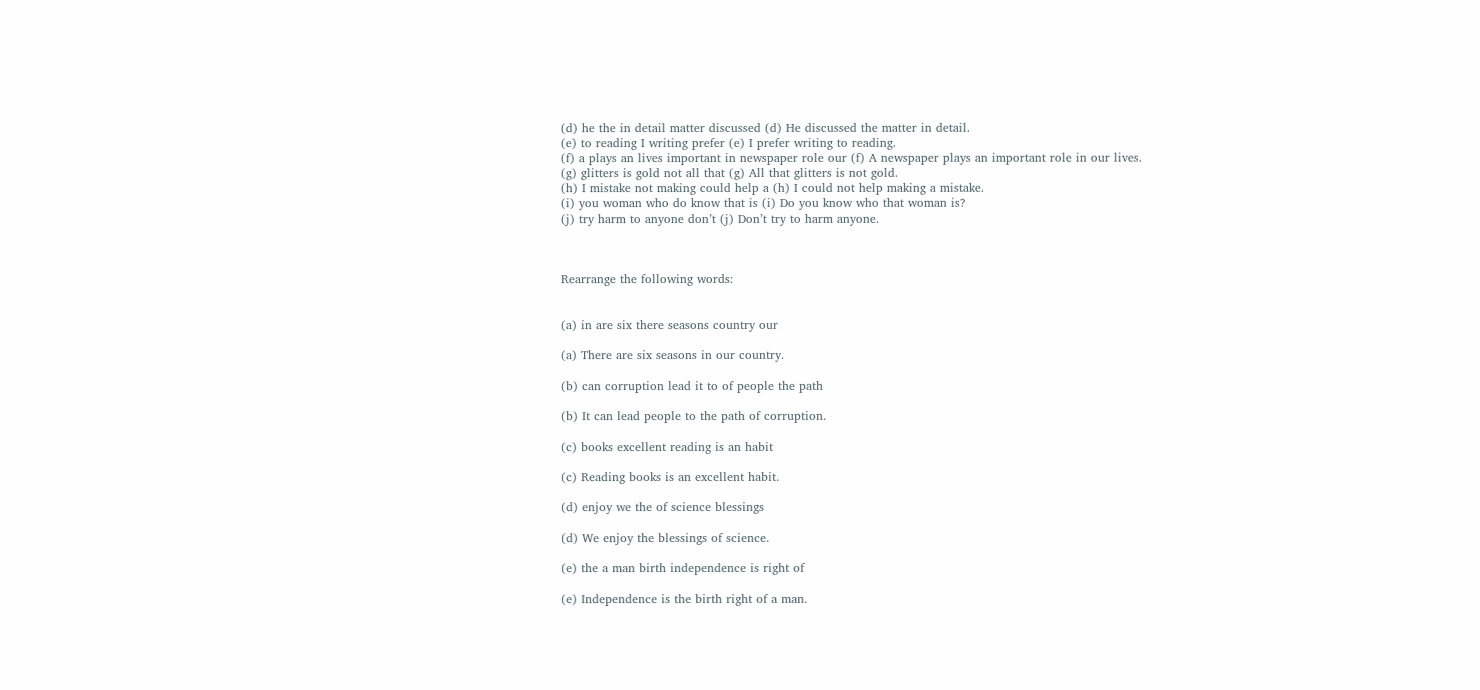(d) he the in detail matter discussed (d) He discussed the matter in detail.
(e) to reading I writing prefer (e) I prefer writing to reading.
(f) a plays an lives important in newspaper role our (f) A newspaper plays an important role in our lives.
(g) glitters is gold not all that (g) All that glitters is not gold.
(h) I mistake not making could help a (h) I could not help making a mistake.
(i) you woman who do know that is (i) Do you know who that woman is?
(j) try harm to anyone don’t (j) Don’t try to harm anyone.



Rearrange the following words:


(a) in are six there seasons country our

(a) There are six seasons in our country.

(b) can corruption lead it to of people the path

(b) It can lead people to the path of corruption.

(c) books excellent reading is an habit

(c) Reading books is an excellent habit.

(d) enjoy we the of science blessings

(d) We enjoy the blessings of science.

(e) the a man birth independence is right of

(e) Independence is the birth right of a man.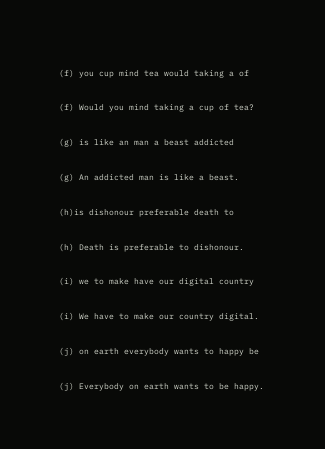(f) you cup mind tea would taking a of

(f) Would you mind taking a cup of tea?

(g) is like an man a beast addicted

(g) An addicted man is like a beast.

(h)is dishonour preferable death to

(h) Death is preferable to dishonour.

(i) we to make have our digital country

(i) We have to make our country digital.

(j) on earth everybody wants to happy be

(j) Everybody on earth wants to be happy.